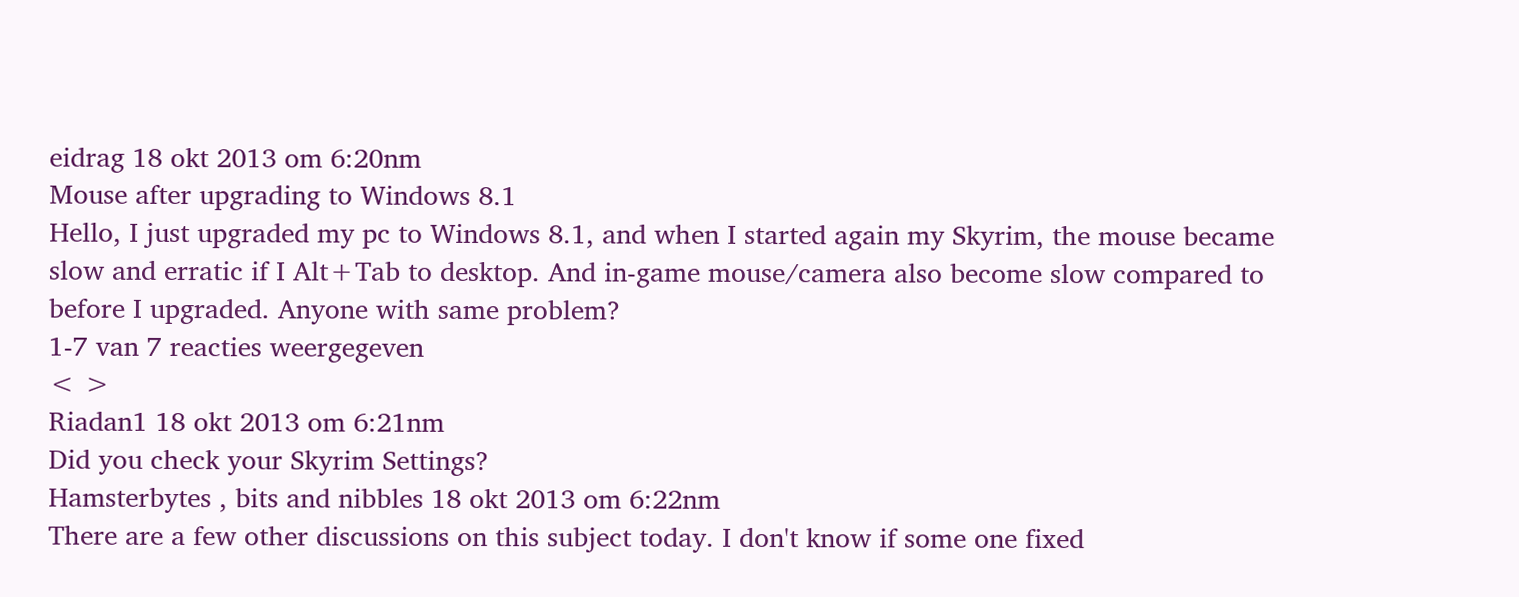eidrag 18 okt 2013 om 6:20nm
Mouse after upgrading to Windows 8.1
Hello, I just upgraded my pc to Windows 8.1, and when I started again my Skyrim, the mouse became slow and erratic if I Alt+Tab to desktop. And in-game mouse/camera also become slow compared to before I upgraded. Anyone with same problem?
1-7 van 7 reacties weergegeven
< >
Riadan1 18 okt 2013 om 6:21nm
Did you check your Skyrim Settings?
Hamsterbytes , bits and nibbles 18 okt 2013 om 6:22nm
There are a few other discussions on this subject today. I don't know if some one fixed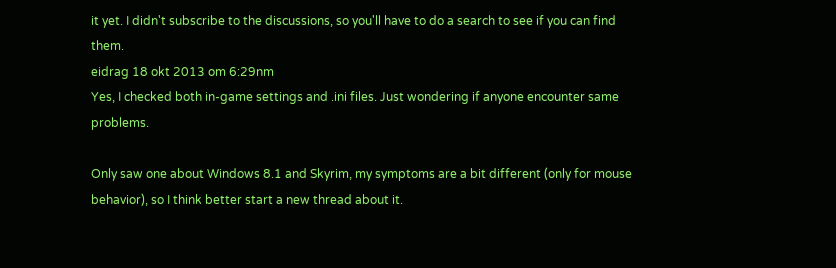it yet. I didn't subscribe to the discussions, so you'll have to do a search to see if you can find them.
eidrag 18 okt 2013 om 6:29nm
Yes, I checked both in-game settings and .ini files. Just wondering if anyone encounter same problems.

Only saw one about Windows 8.1 and Skyrim, my symptoms are a bit different (only for mouse behavior), so I think better start a new thread about it.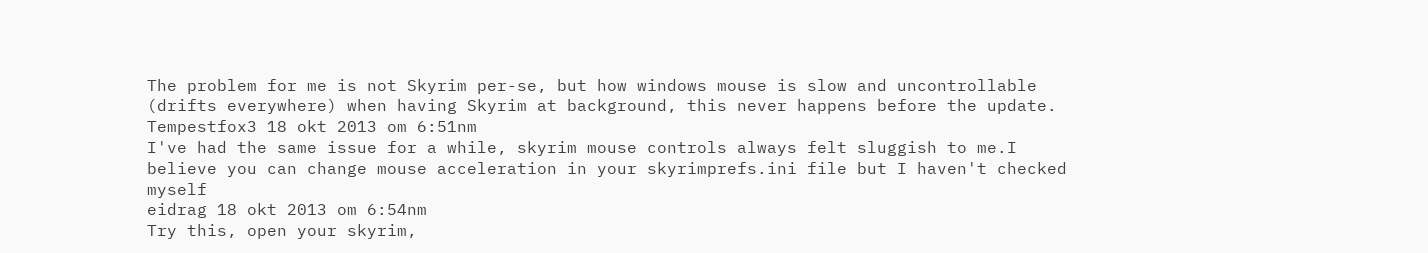The problem for me is not Skyrim per-se, but how windows mouse is slow and uncontrollable (drifts everywhere) when having Skyrim at background, this never happens before the update.
Tempestfox3 18 okt 2013 om 6:51nm
I've had the same issue for a while, skyrim mouse controls always felt sluggish to me.I believe you can change mouse acceleration in your skyrimprefs.ini file but I haven't checked myself
eidrag 18 okt 2013 om 6:54nm
Try this, open your skyrim,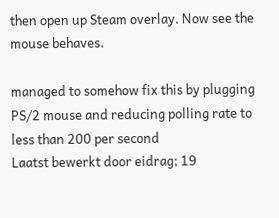then open up Steam overlay. Now see the mouse behaves.

managed to somehow fix this by plugging PS/2 mouse and reducing polling rate to less than 200 per second
Laatst bewerkt door eidrag; 19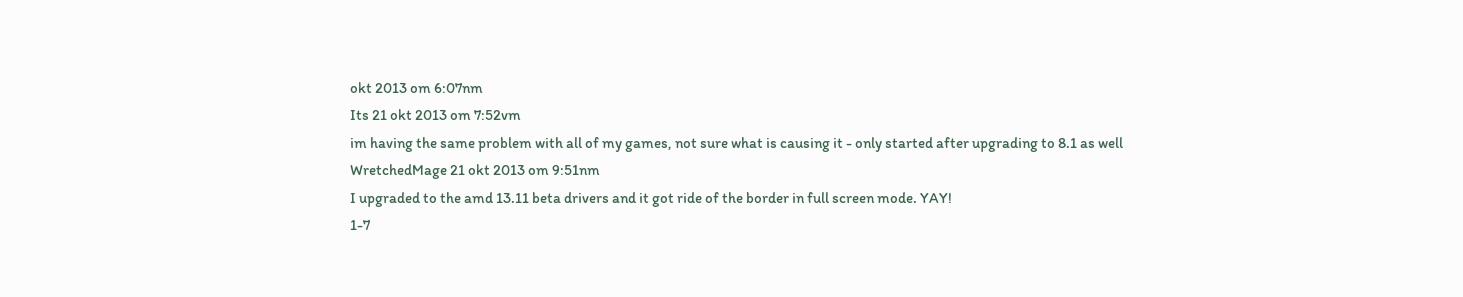okt 2013 om 6:07nm
Its 21 okt 2013 om 7:52vm
im having the same problem with all of my games, not sure what is causing it - only started after upgrading to 8.1 as well
WretchedMage 21 okt 2013 om 9:51nm
I upgraded to the amd 13.11 beta drivers and it got ride of the border in full screen mode. YAY!
1-7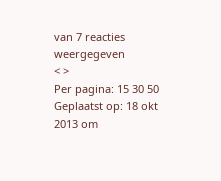van 7 reacties weergegeven
< >
Per pagina: 15 30 50
Geplaatst op: 18 okt 2013 om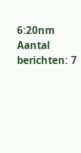6:20nm
Aantal berichten: 7